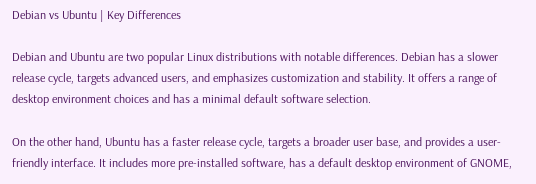Debian vs Ubuntu | Key Differences

Debian and Ubuntu are two popular Linux distributions with notable differences. Debian has a slower release cycle, targets advanced users, and emphasizes customization and stability. It offers a range of desktop environment choices and has a minimal default software selection.

On the other hand, Ubuntu has a faster release cycle, targets a broader user base, and provides a user-friendly interface. It includes more pre-installed software, has a default desktop environment of GNOME,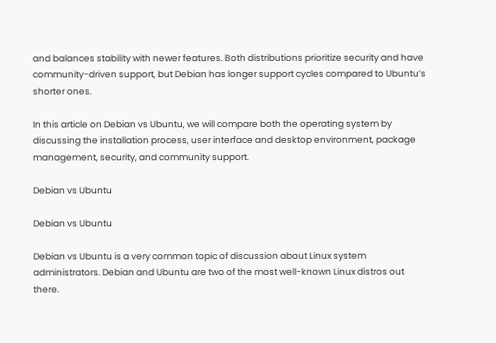and balances stability with newer features. Both distributions prioritize security and have community-driven support, but Debian has longer support cycles compared to Ubuntu’s shorter ones.

In this article on Debian vs Ubuntu, we will compare both the operating system by discussing the installation process, user interface and desktop environment, package management, security, and community support.

Debian vs Ubuntu

Debian vs Ubuntu

Debian vs Ubuntu is a very common topic of discussion about Linux system administrators. Debian and Ubuntu are two of the most well-known Linux distros out there.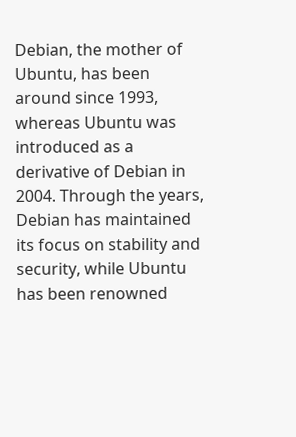Debian, the mother of Ubuntu, has been around since 1993, whereas Ubuntu was introduced as a derivative of Debian in 2004. Through the years, Debian has maintained its focus on stability and security, while Ubuntu has been renowned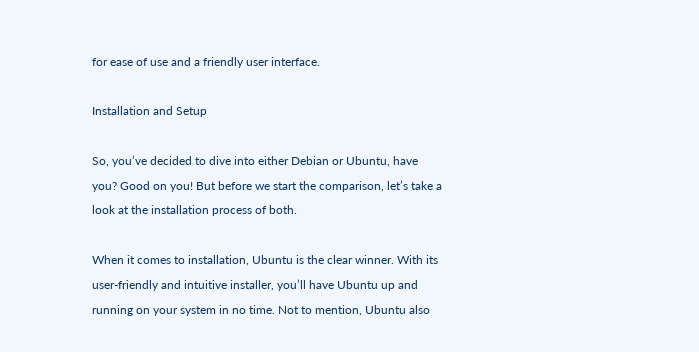for ease of use and a friendly user interface.

Installation and Setup

So, you’ve decided to dive into either Debian or Ubuntu, have you? Good on you! But before we start the comparison, let’s take a look at the installation process of both.

When it comes to installation, Ubuntu is the clear winner. With its user-friendly and intuitive installer, you’ll have Ubuntu up and running on your system in no time. Not to mention, Ubuntu also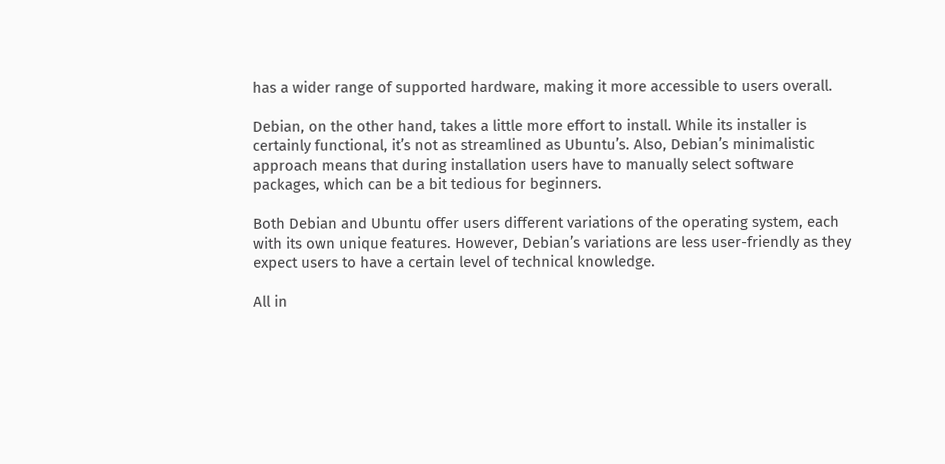has a wider range of supported hardware, making it more accessible to users overall.

Debian, on the other hand, takes a little more effort to install. While its installer is certainly functional, it’s not as streamlined as Ubuntu’s. Also, Debian’s minimalistic approach means that during installation users have to manually select software packages, which can be a bit tedious for beginners.

Both Debian and Ubuntu offer users different variations of the operating system, each with its own unique features. However, Debian’s variations are less user-friendly as they expect users to have a certain level of technical knowledge.

All in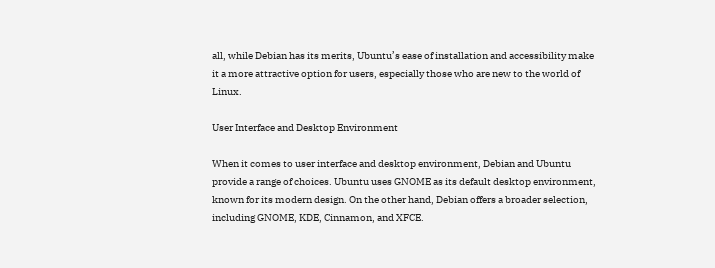all, while Debian has its merits, Ubuntu’s ease of installation and accessibility make it a more attractive option for users, especially those who are new to the world of Linux.

User Interface and Desktop Environment

When it comes to user interface and desktop environment, Debian and Ubuntu provide a range of choices. Ubuntu uses GNOME as its default desktop environment, known for its modern design. On the other hand, Debian offers a broader selection, including GNOME, KDE, Cinnamon, and XFCE.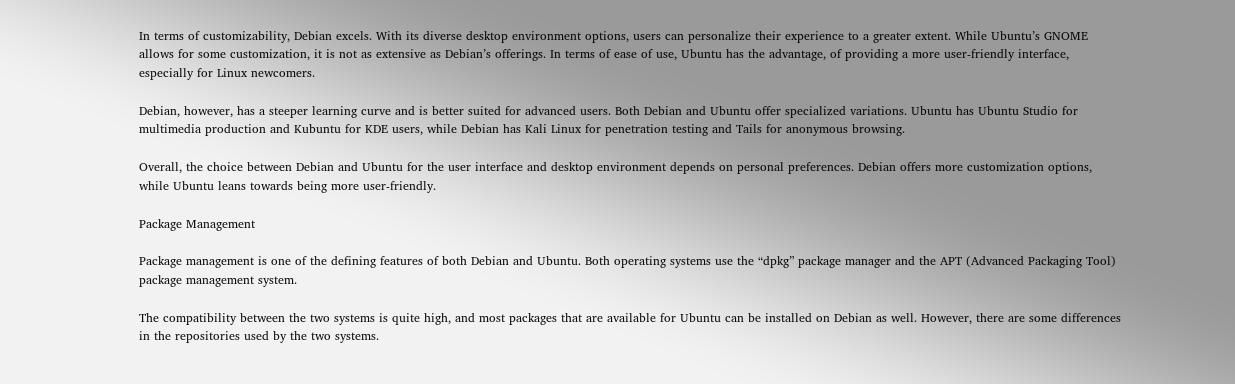In terms of customizability, Debian excels. With its diverse desktop environment options, users can personalize their experience to a greater extent. While Ubuntu’s GNOME allows for some customization, it is not as extensive as Debian’s offerings. In terms of ease of use, Ubuntu has the advantage, of providing a more user-friendly interface, especially for Linux newcomers.

Debian, however, has a steeper learning curve and is better suited for advanced users. Both Debian and Ubuntu offer specialized variations. Ubuntu has Ubuntu Studio for multimedia production and Kubuntu for KDE users, while Debian has Kali Linux for penetration testing and Tails for anonymous browsing.

Overall, the choice between Debian and Ubuntu for the user interface and desktop environment depends on personal preferences. Debian offers more customization options, while Ubuntu leans towards being more user-friendly.

Package Management

Package management is one of the defining features of both Debian and Ubuntu. Both operating systems use the “dpkg” package manager and the APT (Advanced Packaging Tool) package management system.

The compatibility between the two systems is quite high, and most packages that are available for Ubuntu can be installed on Debian as well. However, there are some differences in the repositories used by the two systems.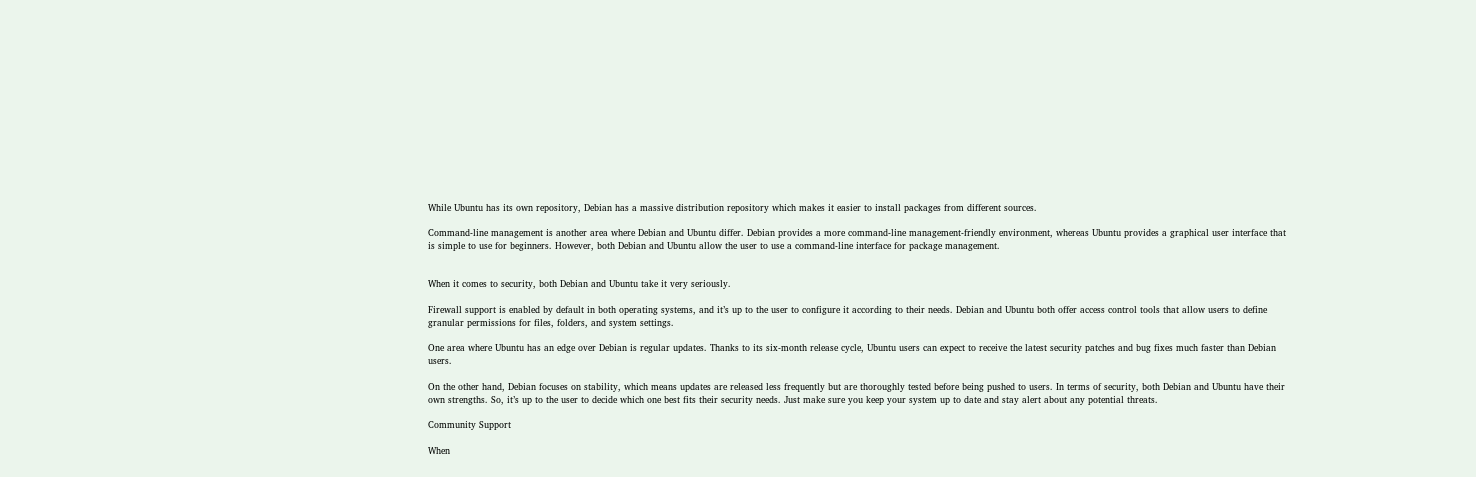While Ubuntu has its own repository, Debian has a massive distribution repository which makes it easier to install packages from different sources.

Command-line management is another area where Debian and Ubuntu differ. Debian provides a more command-line management-friendly environment, whereas Ubuntu provides a graphical user interface that is simple to use for beginners. However, both Debian and Ubuntu allow the user to use a command-line interface for package management.


When it comes to security, both Debian and Ubuntu take it very seriously.

Firewall support is enabled by default in both operating systems, and it’s up to the user to configure it according to their needs. Debian and Ubuntu both offer access control tools that allow users to define granular permissions for files, folders, and system settings.

One area where Ubuntu has an edge over Debian is regular updates. Thanks to its six-month release cycle, Ubuntu users can expect to receive the latest security patches and bug fixes much faster than Debian users.

On the other hand, Debian focuses on stability, which means updates are released less frequently but are thoroughly tested before being pushed to users. In terms of security, both Debian and Ubuntu have their own strengths. So, it’s up to the user to decide which one best fits their security needs. Just make sure you keep your system up to date and stay alert about any potential threats.

Community Support

When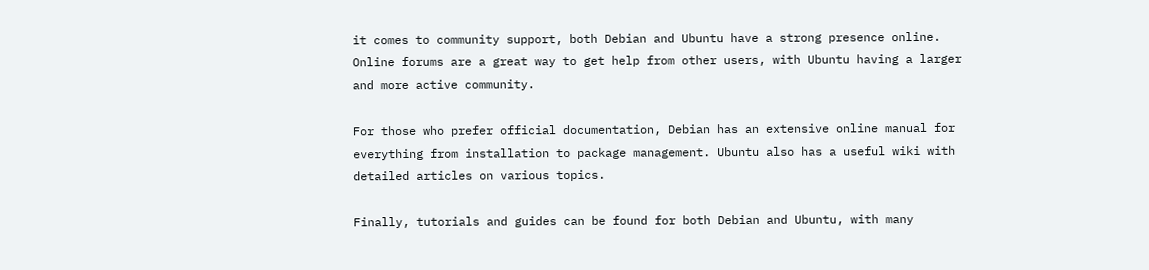it comes to community support, both Debian and Ubuntu have a strong presence online. Online forums are a great way to get help from other users, with Ubuntu having a larger and more active community.

For those who prefer official documentation, Debian has an extensive online manual for everything from installation to package management. Ubuntu also has a useful wiki with detailed articles on various topics.

Finally, tutorials and guides can be found for both Debian and Ubuntu, with many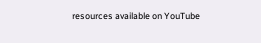resources available on YouTube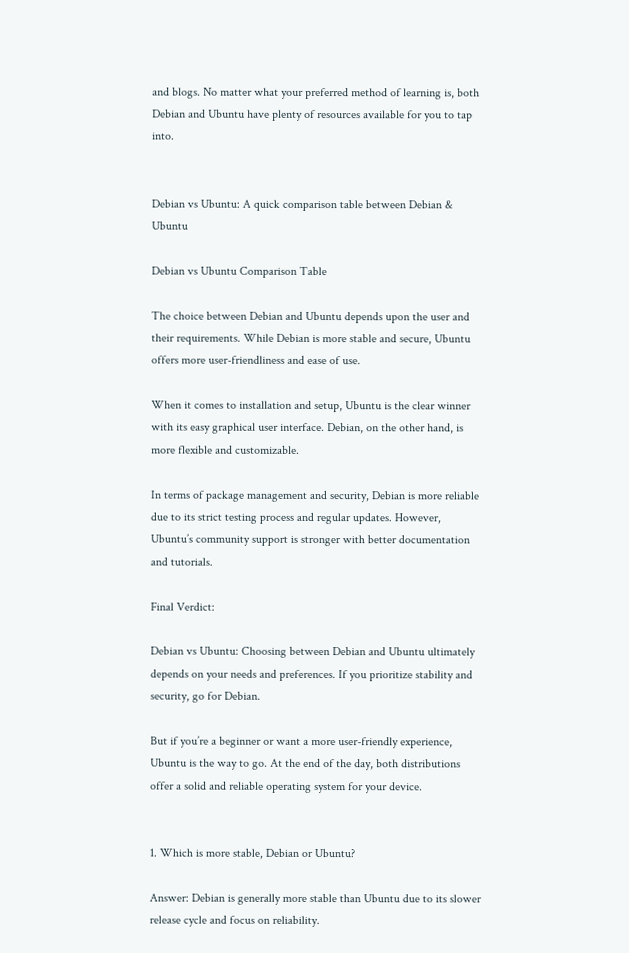and blogs. No matter what your preferred method of learning is, both Debian and Ubuntu have plenty of resources available for you to tap into.


Debian vs Ubuntu: A quick comparison table between Debian & Ubuntu

Debian vs Ubuntu Comparison Table

The choice between Debian and Ubuntu depends upon the user and their requirements. While Debian is more stable and secure, Ubuntu offers more user-friendliness and ease of use.

When it comes to installation and setup, Ubuntu is the clear winner with its easy graphical user interface. Debian, on the other hand, is more flexible and customizable.

In terms of package management and security, Debian is more reliable due to its strict testing process and regular updates. However, Ubuntu’s community support is stronger with better documentation and tutorials.

Final Verdict:

Debian vs Ubuntu: Choosing between Debian and Ubuntu ultimately depends on your needs and preferences. If you prioritize stability and security, go for Debian.

But if you’re a beginner or want a more user-friendly experience, Ubuntu is the way to go. At the end of the day, both distributions offer a solid and reliable operating system for your device.


1. Which is more stable, Debian or Ubuntu?

Answer: Debian is generally more stable than Ubuntu due to its slower release cycle and focus on reliability.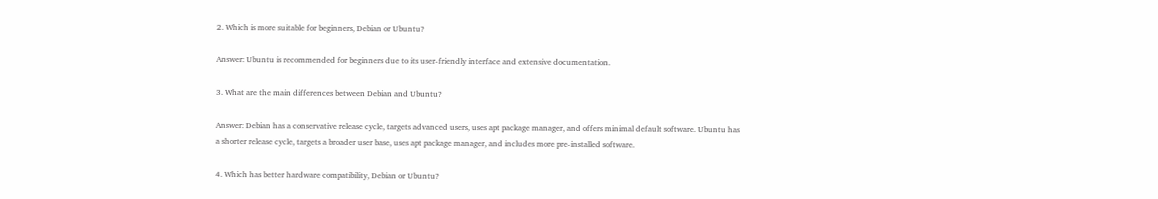2. Which is more suitable for beginners, Debian or Ubuntu?

Answer: Ubuntu is recommended for beginners due to its user-friendly interface and extensive documentation.

3. What are the main differences between Debian and Ubuntu?

Answer: Debian has a conservative release cycle, targets advanced users, uses apt package manager, and offers minimal default software. Ubuntu has a shorter release cycle, targets a broader user base, uses apt package manager, and includes more pre-installed software.

4. Which has better hardware compatibility, Debian or Ubuntu?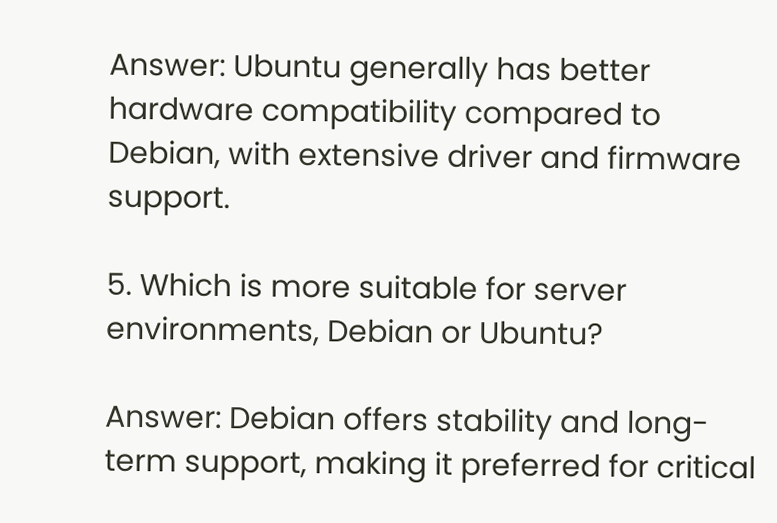Answer: Ubuntu generally has better hardware compatibility compared to Debian, with extensive driver and firmware support.

5. Which is more suitable for server environments, Debian or Ubuntu?

Answer: Debian offers stability and long-term support, making it preferred for critical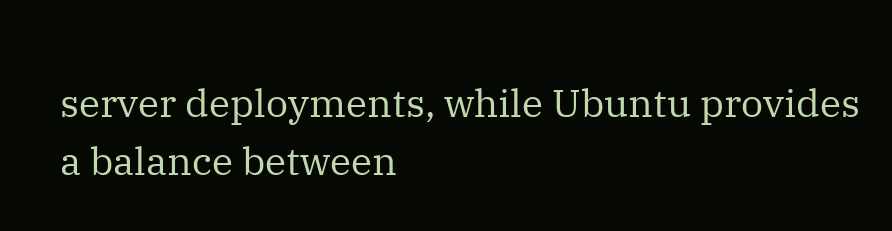server deployments, while Ubuntu provides a balance between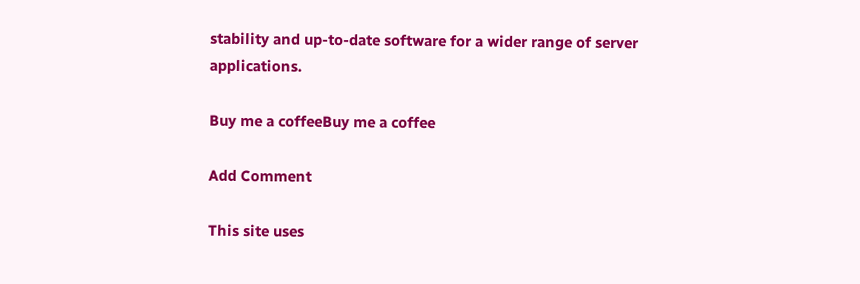stability and up-to-date software for a wider range of server applications.

Buy me a coffeeBuy me a coffee

Add Comment

This site uses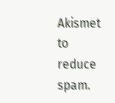Akismet to reduce spam.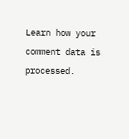Learn how your comment data is processed.